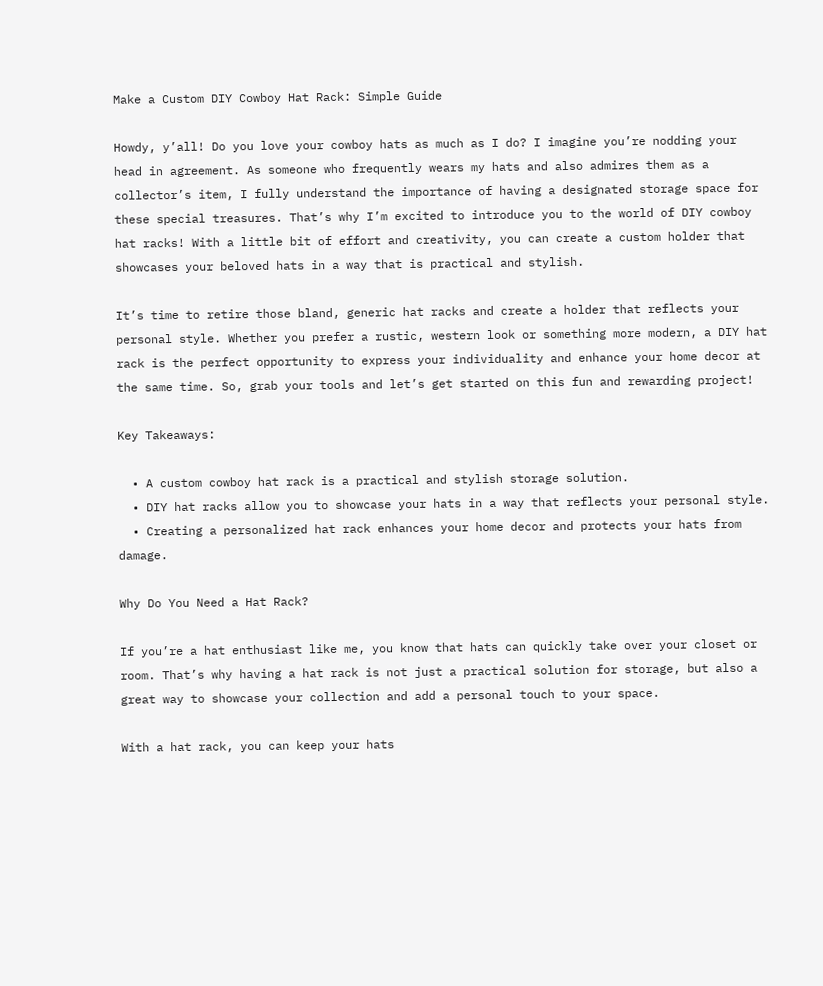Make a Custom DIY Cowboy Hat Rack: Simple Guide

Howdy, y’all! Do you love your cowboy hats as much as I do? I imagine you’re nodding your head in agreement. As someone who frequently wears my hats and also admires them as a collector’s item, I fully understand the importance of having a designated storage space for these special treasures. That’s why I’m excited to introduce you to the world of DIY cowboy hat racks! With a little bit of effort and creativity, you can create a custom holder that showcases your beloved hats in a way that is practical and stylish.

It’s time to retire those bland, generic hat racks and create a holder that reflects your personal style. Whether you prefer a rustic, western look or something more modern, a DIY hat rack is the perfect opportunity to express your individuality and enhance your home decor at the same time. So, grab your tools and let’s get started on this fun and rewarding project!

Key Takeaways:

  • A custom cowboy hat rack is a practical and stylish storage solution.
  • DIY hat racks allow you to showcase your hats in a way that reflects your personal style.
  • Creating a personalized hat rack enhances your home decor and protects your hats from damage.

Why Do You Need a Hat Rack?

If you’re a hat enthusiast like me, you know that hats can quickly take over your closet or room. That’s why having a hat rack is not just a practical solution for storage, but also a great way to showcase your collection and add a personal touch to your space.

With a hat rack, you can keep your hats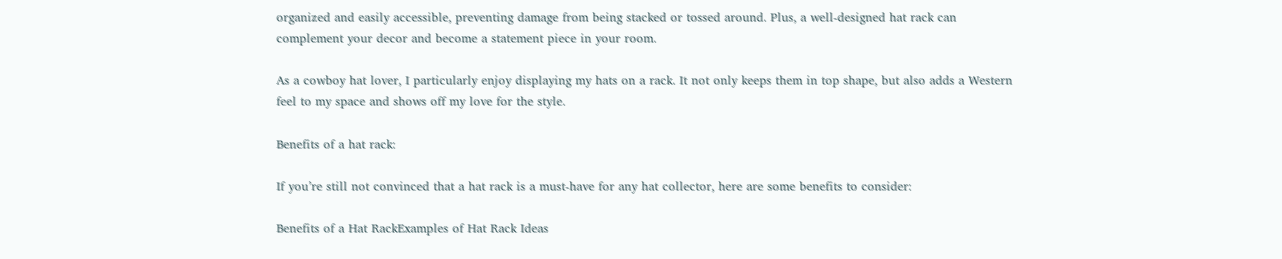organized and easily accessible, preventing damage from being stacked or tossed around. Plus, a well-designed hat rack can complement your decor and become a statement piece in your room.

As a cowboy hat lover, I particularly enjoy displaying my hats on a rack. It not only keeps them in top shape, but also adds a Western feel to my space and shows off my love for the style.

Benefits of a hat rack:

If you’re still not convinced that a hat rack is a must-have for any hat collector, here are some benefits to consider:

Benefits of a Hat RackExamples of Hat Rack Ideas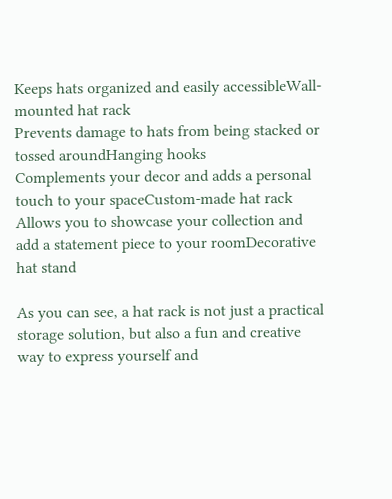Keeps hats organized and easily accessibleWall-mounted hat rack
Prevents damage to hats from being stacked or tossed aroundHanging hooks
Complements your decor and adds a personal touch to your spaceCustom-made hat rack
Allows you to showcase your collection and add a statement piece to your roomDecorative hat stand

As you can see, a hat rack is not just a practical storage solution, but also a fun and creative way to express yourself and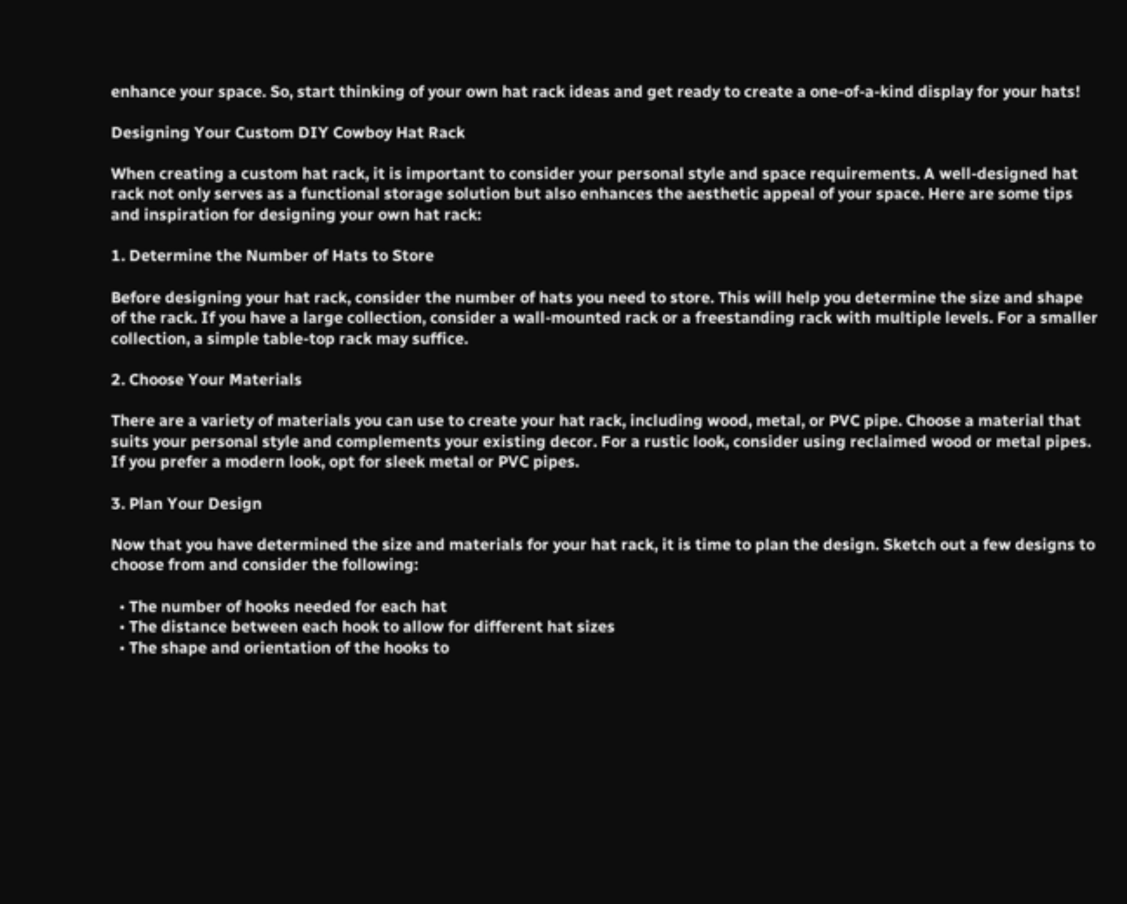enhance your space. So, start thinking of your own hat rack ideas and get ready to create a one-of-a-kind display for your hats!

Designing Your Custom DIY Cowboy Hat Rack

When creating a custom hat rack, it is important to consider your personal style and space requirements. A well-designed hat rack not only serves as a functional storage solution but also enhances the aesthetic appeal of your space. Here are some tips and inspiration for designing your own hat rack:

1. Determine the Number of Hats to Store

Before designing your hat rack, consider the number of hats you need to store. This will help you determine the size and shape of the rack. If you have a large collection, consider a wall-mounted rack or a freestanding rack with multiple levels. For a smaller collection, a simple table-top rack may suffice.

2. Choose Your Materials

There are a variety of materials you can use to create your hat rack, including wood, metal, or PVC pipe. Choose a material that suits your personal style and complements your existing decor. For a rustic look, consider using reclaimed wood or metal pipes. If you prefer a modern look, opt for sleek metal or PVC pipes.

3. Plan Your Design

Now that you have determined the size and materials for your hat rack, it is time to plan the design. Sketch out a few designs to choose from and consider the following:

  • The number of hooks needed for each hat
  • The distance between each hook to allow for different hat sizes
  • The shape and orientation of the hooks to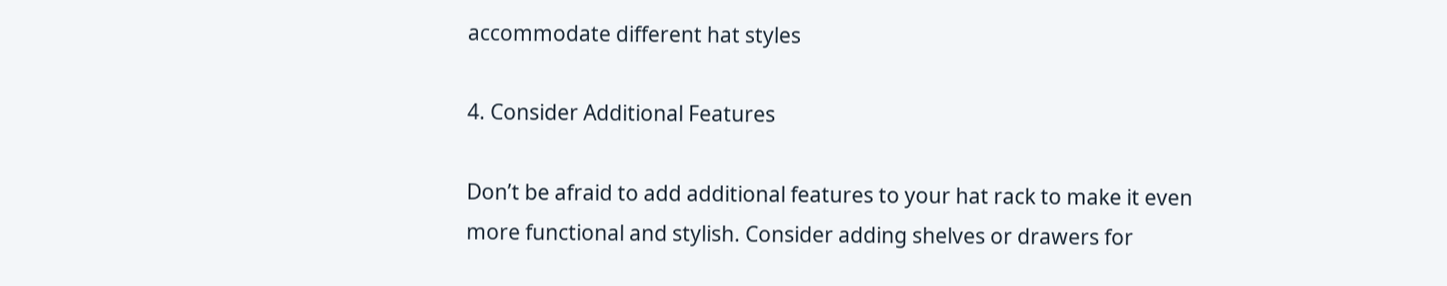accommodate different hat styles

4. Consider Additional Features

Don’t be afraid to add additional features to your hat rack to make it even more functional and stylish. Consider adding shelves or drawers for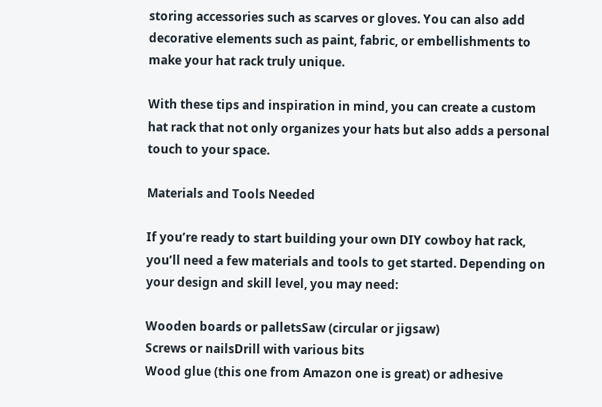storing accessories such as scarves or gloves. You can also add decorative elements such as paint, fabric, or embellishments to make your hat rack truly unique.

With these tips and inspiration in mind, you can create a custom hat rack that not only organizes your hats but also adds a personal touch to your space.

Materials and Tools Needed

If you’re ready to start building your own DIY cowboy hat rack, you’ll need a few materials and tools to get started. Depending on your design and skill level, you may need:

Wooden boards or palletsSaw (circular or jigsaw)
Screws or nailsDrill with various bits
Wood glue (this one from Amazon one is great) or adhesive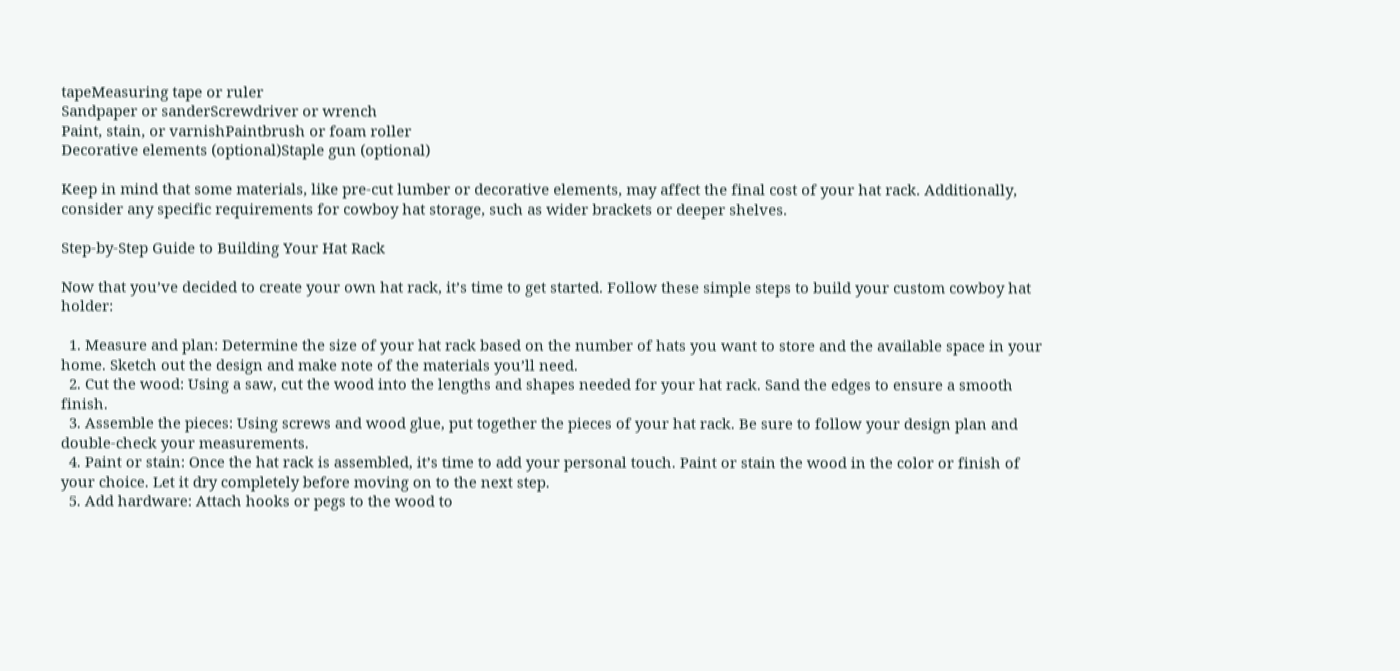tapeMeasuring tape or ruler
Sandpaper or sanderScrewdriver or wrench
Paint, stain, or varnishPaintbrush or foam roller
Decorative elements (optional)Staple gun (optional)

Keep in mind that some materials, like pre-cut lumber or decorative elements, may affect the final cost of your hat rack. Additionally, consider any specific requirements for cowboy hat storage, such as wider brackets or deeper shelves.

Step-by-Step Guide to Building Your Hat Rack

Now that you’ve decided to create your own hat rack, it’s time to get started. Follow these simple steps to build your custom cowboy hat holder:

  1. Measure and plan: Determine the size of your hat rack based on the number of hats you want to store and the available space in your home. Sketch out the design and make note of the materials you’ll need.
  2. Cut the wood: Using a saw, cut the wood into the lengths and shapes needed for your hat rack. Sand the edges to ensure a smooth finish.
  3. Assemble the pieces: Using screws and wood glue, put together the pieces of your hat rack. Be sure to follow your design plan and double-check your measurements.
  4. Paint or stain: Once the hat rack is assembled, it’s time to add your personal touch. Paint or stain the wood in the color or finish of your choice. Let it dry completely before moving on to the next step.
  5. Add hardware: Attach hooks or pegs to the wood to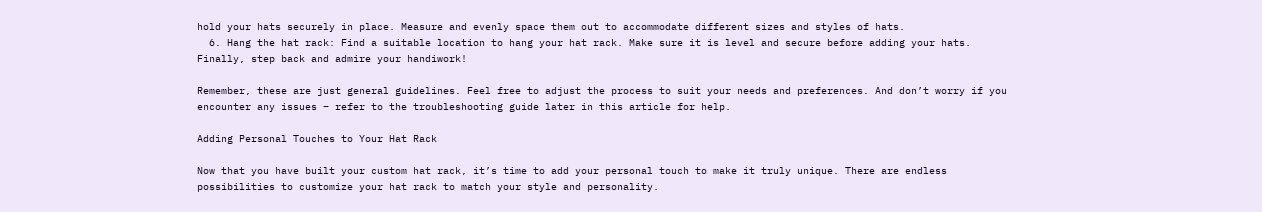hold your hats securely in place. Measure and evenly space them out to accommodate different sizes and styles of hats.
  6. Hang the hat rack: Find a suitable location to hang your hat rack. Make sure it is level and secure before adding your hats. Finally, step back and admire your handiwork!

Remember, these are just general guidelines. Feel free to adjust the process to suit your needs and preferences. And don’t worry if you encounter any issues – refer to the troubleshooting guide later in this article for help.

Adding Personal Touches to Your Hat Rack

Now that you have built your custom hat rack, it’s time to add your personal touch to make it truly unique. There are endless possibilities to customize your hat rack to match your style and personality.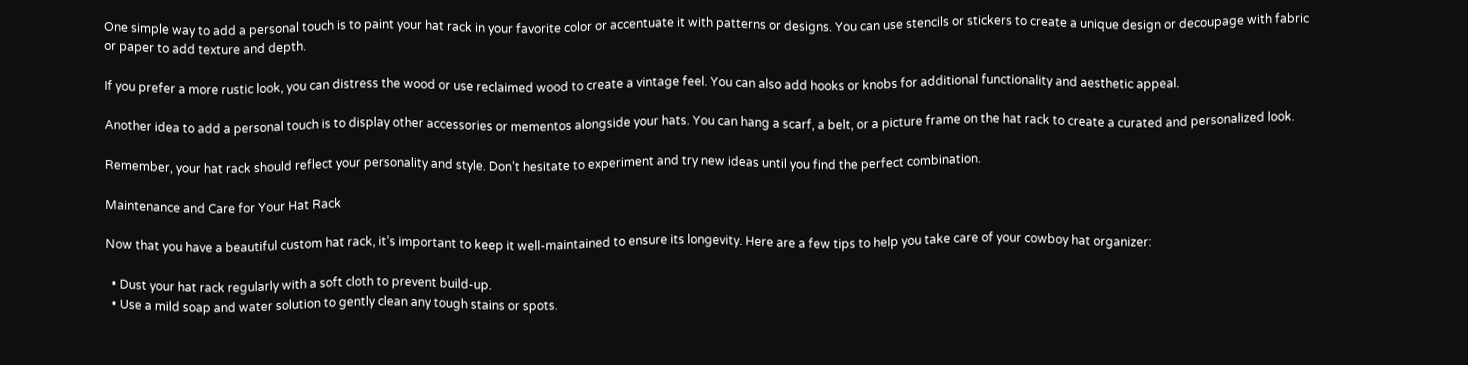One simple way to add a personal touch is to paint your hat rack in your favorite color or accentuate it with patterns or designs. You can use stencils or stickers to create a unique design or decoupage with fabric or paper to add texture and depth.

If you prefer a more rustic look, you can distress the wood or use reclaimed wood to create a vintage feel. You can also add hooks or knobs for additional functionality and aesthetic appeal.

Another idea to add a personal touch is to display other accessories or mementos alongside your hats. You can hang a scarf, a belt, or a picture frame on the hat rack to create a curated and personalized look.

Remember, your hat rack should reflect your personality and style. Don’t hesitate to experiment and try new ideas until you find the perfect combination.

Maintenance and Care for Your Hat Rack

Now that you have a beautiful custom hat rack, it’s important to keep it well-maintained to ensure its longevity. Here are a few tips to help you take care of your cowboy hat organizer:

  • Dust your hat rack regularly with a soft cloth to prevent build-up.
  • Use a mild soap and water solution to gently clean any tough stains or spots.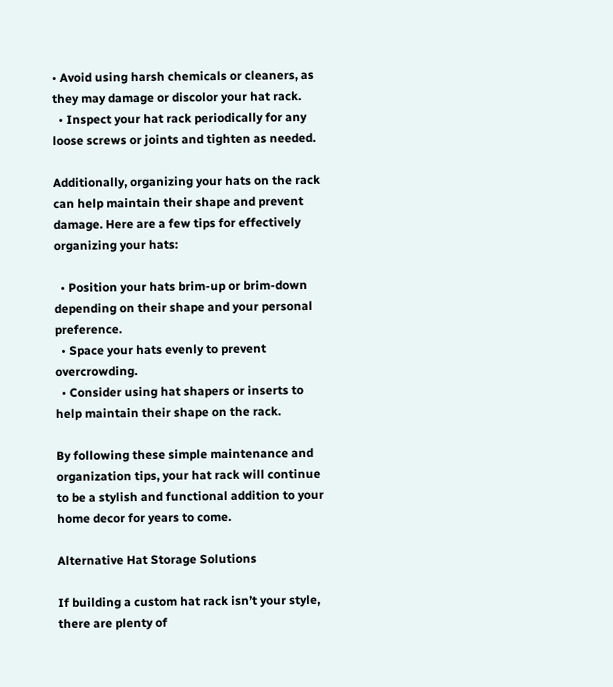• Avoid using harsh chemicals or cleaners, as they may damage or discolor your hat rack.
  • Inspect your hat rack periodically for any loose screws or joints and tighten as needed.

Additionally, organizing your hats on the rack can help maintain their shape and prevent damage. Here are a few tips for effectively organizing your hats:

  • Position your hats brim-up or brim-down depending on their shape and your personal preference.
  • Space your hats evenly to prevent overcrowding.
  • Consider using hat shapers or inserts to help maintain their shape on the rack.

By following these simple maintenance and organization tips, your hat rack will continue to be a stylish and functional addition to your home decor for years to come.

Alternative Hat Storage Solutions

If building a custom hat rack isn’t your style, there are plenty of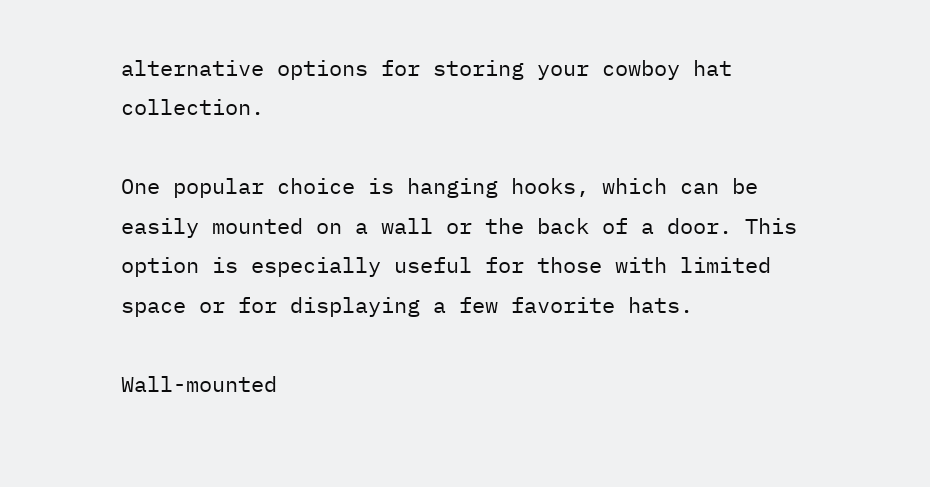alternative options for storing your cowboy hat collection.

One popular choice is hanging hooks, which can be easily mounted on a wall or the back of a door. This option is especially useful for those with limited space or for displaying a few favorite hats.

Wall-mounted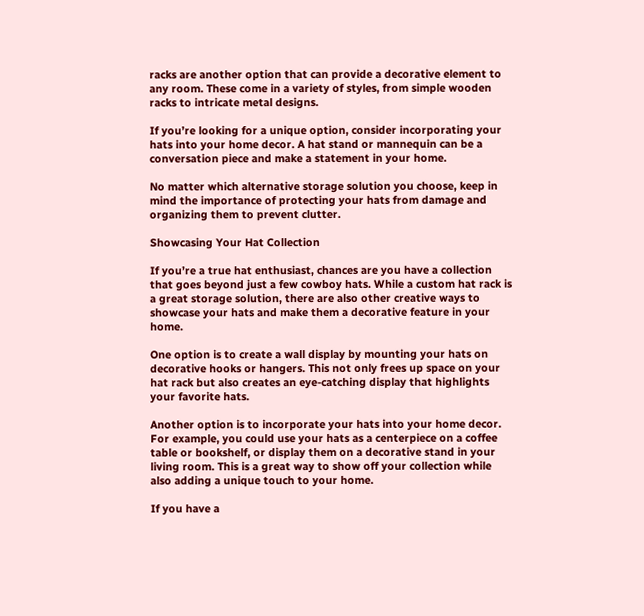racks are another option that can provide a decorative element to any room. These come in a variety of styles, from simple wooden racks to intricate metal designs.

If you’re looking for a unique option, consider incorporating your hats into your home decor. A hat stand or mannequin can be a conversation piece and make a statement in your home.

No matter which alternative storage solution you choose, keep in mind the importance of protecting your hats from damage and organizing them to prevent clutter.

Showcasing Your Hat Collection

If you’re a true hat enthusiast, chances are you have a collection that goes beyond just a few cowboy hats. While a custom hat rack is a great storage solution, there are also other creative ways to showcase your hats and make them a decorative feature in your home.

One option is to create a wall display by mounting your hats on decorative hooks or hangers. This not only frees up space on your hat rack but also creates an eye-catching display that highlights your favorite hats.

Another option is to incorporate your hats into your home decor. For example, you could use your hats as a centerpiece on a coffee table or bookshelf, or display them on a decorative stand in your living room. This is a great way to show off your collection while also adding a unique touch to your home.

If you have a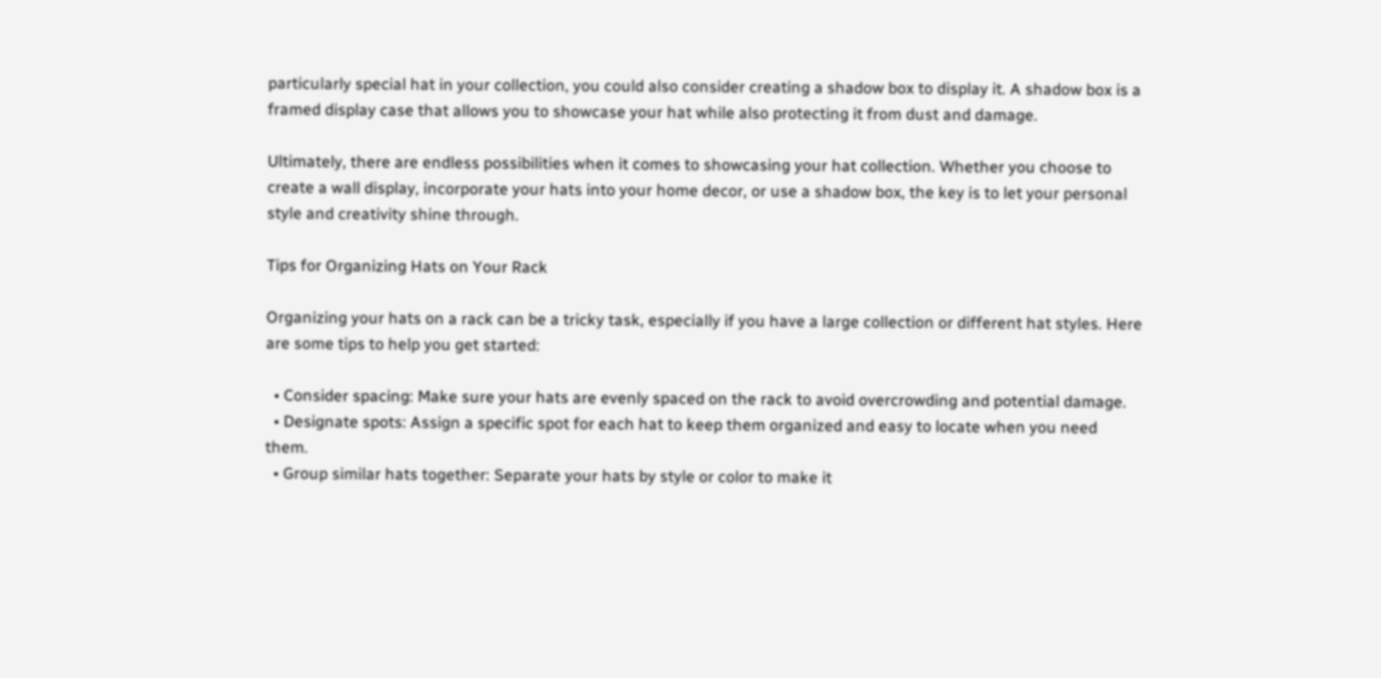particularly special hat in your collection, you could also consider creating a shadow box to display it. A shadow box is a framed display case that allows you to showcase your hat while also protecting it from dust and damage.

Ultimately, there are endless possibilities when it comes to showcasing your hat collection. Whether you choose to create a wall display, incorporate your hats into your home decor, or use a shadow box, the key is to let your personal style and creativity shine through.

Tips for Organizing Hats on Your Rack

Organizing your hats on a rack can be a tricky task, especially if you have a large collection or different hat styles. Here are some tips to help you get started:

  • Consider spacing: Make sure your hats are evenly spaced on the rack to avoid overcrowding and potential damage.
  • Designate spots: Assign a specific spot for each hat to keep them organized and easy to locate when you need them.
  • Group similar hats together: Separate your hats by style or color to make it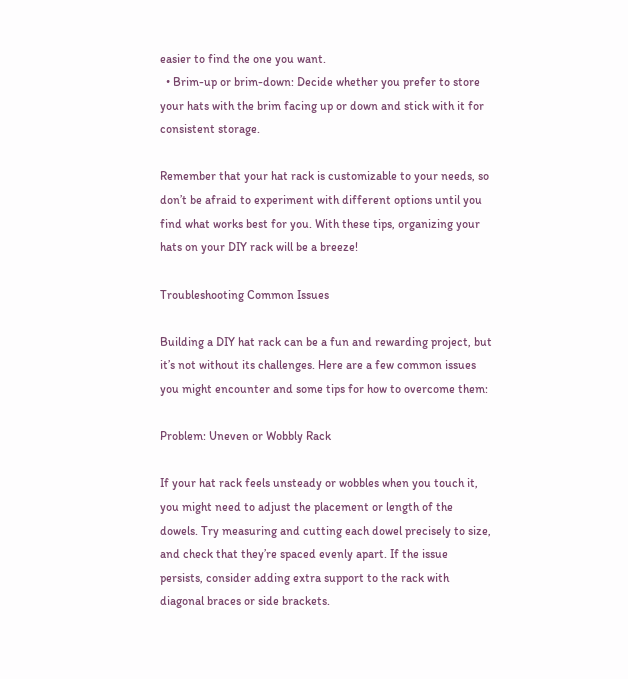easier to find the one you want.
  • Brim-up or brim-down: Decide whether you prefer to store your hats with the brim facing up or down and stick with it for consistent storage.

Remember that your hat rack is customizable to your needs, so don’t be afraid to experiment with different options until you find what works best for you. With these tips, organizing your hats on your DIY rack will be a breeze!

Troubleshooting Common Issues

Building a DIY hat rack can be a fun and rewarding project, but it’s not without its challenges. Here are a few common issues you might encounter and some tips for how to overcome them:

Problem: Uneven or Wobbly Rack

If your hat rack feels unsteady or wobbles when you touch it, you might need to adjust the placement or length of the dowels. Try measuring and cutting each dowel precisely to size, and check that they’re spaced evenly apart. If the issue persists, consider adding extra support to the rack with diagonal braces or side brackets.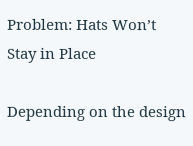Problem: Hats Won’t Stay in Place

Depending on the design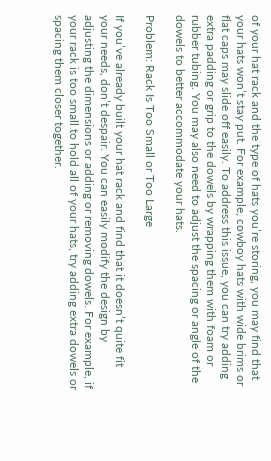of your hat rack and the type of hats you’re storing, you may find that your hats won’t stay put. For example, cowboy hats with wide brims or flat caps may slide off easily. To address this issue, you can try adding extra padding or grip to the dowels by wrapping them with foam or rubber tubing. You may also need to adjust the spacing or angle of the dowels to better accommodate your hats.

Problem: Rack Is Too Small or Too Large

If you’ve already built your hat rack and find that it doesn’t quite fit your needs, don’t despair. You can easily modify the design by adjusting the dimensions or adding or removing dowels. For example, if your rack is too small to hold all of your hats, try adding extra dowels or spacing them closer together.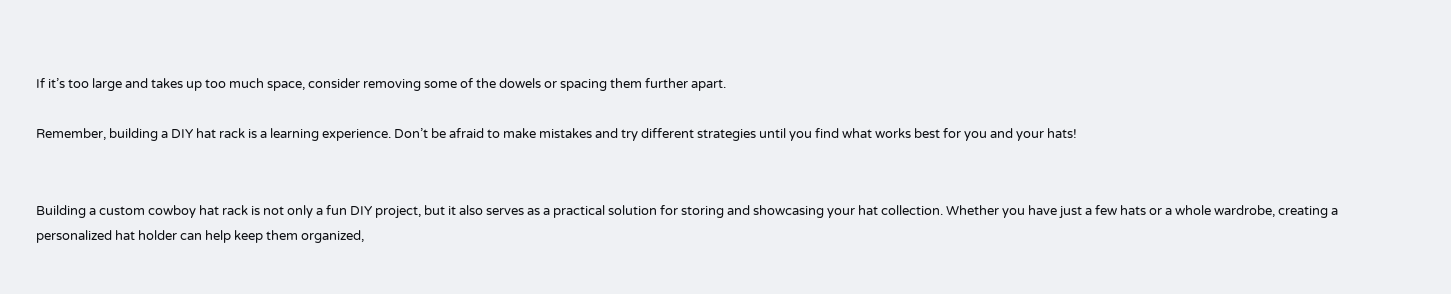If it’s too large and takes up too much space, consider removing some of the dowels or spacing them further apart.

Remember, building a DIY hat rack is a learning experience. Don’t be afraid to make mistakes and try different strategies until you find what works best for you and your hats!


Building a custom cowboy hat rack is not only a fun DIY project, but it also serves as a practical solution for storing and showcasing your hat collection. Whether you have just a few hats or a whole wardrobe, creating a personalized hat holder can help keep them organized,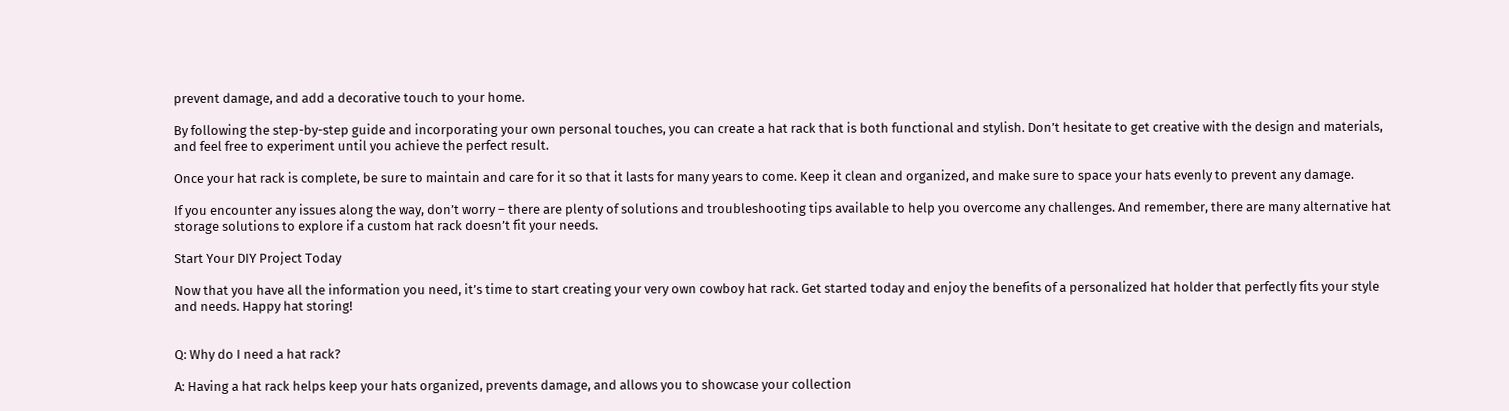prevent damage, and add a decorative touch to your home.

By following the step-by-step guide and incorporating your own personal touches, you can create a hat rack that is both functional and stylish. Don’t hesitate to get creative with the design and materials, and feel free to experiment until you achieve the perfect result.

Once your hat rack is complete, be sure to maintain and care for it so that it lasts for many years to come. Keep it clean and organized, and make sure to space your hats evenly to prevent any damage.

If you encounter any issues along the way, don’t worry – there are plenty of solutions and troubleshooting tips available to help you overcome any challenges. And remember, there are many alternative hat storage solutions to explore if a custom hat rack doesn’t fit your needs.

Start Your DIY Project Today

Now that you have all the information you need, it’s time to start creating your very own cowboy hat rack. Get started today and enjoy the benefits of a personalized hat holder that perfectly fits your style and needs. Happy hat storing!


Q: Why do I need a hat rack?

A: Having a hat rack helps keep your hats organized, prevents damage, and allows you to showcase your collection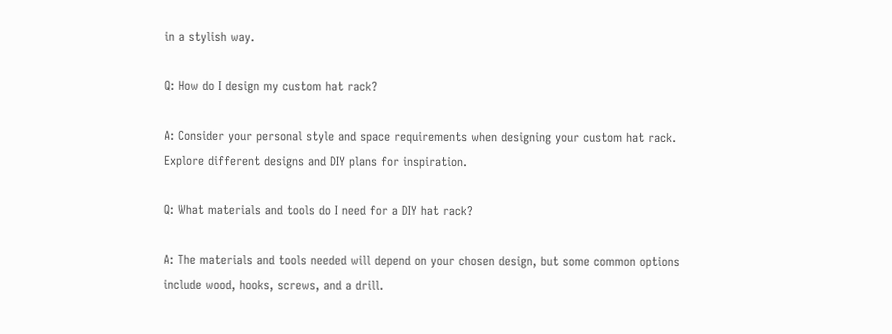in a stylish way.

Q: How do I design my custom hat rack?

A: Consider your personal style and space requirements when designing your custom hat rack. Explore different designs and DIY plans for inspiration.

Q: What materials and tools do I need for a DIY hat rack?

A: The materials and tools needed will depend on your chosen design, but some common options include wood, hooks, screws, and a drill.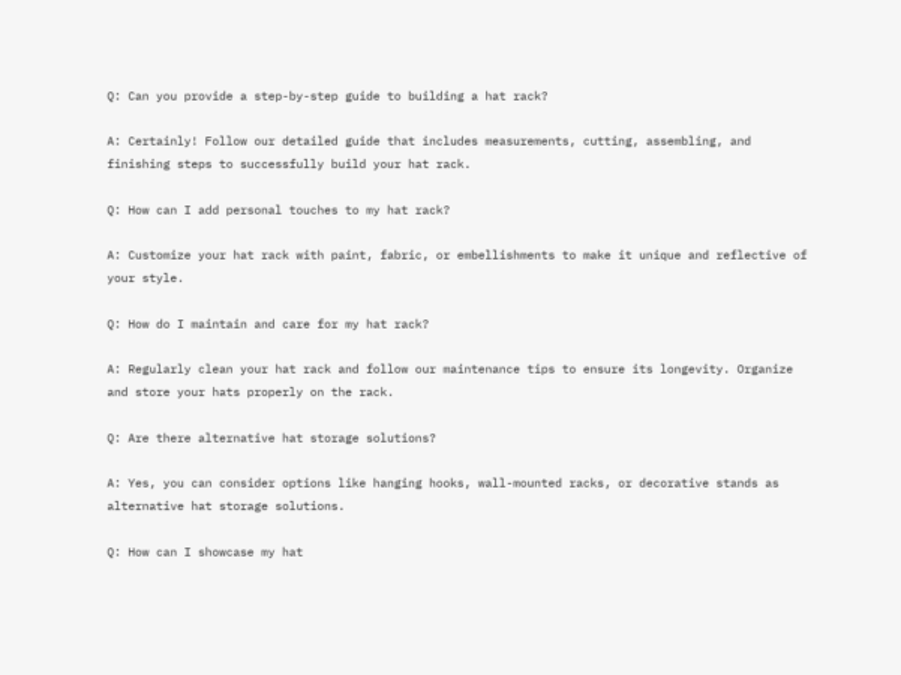Q: Can you provide a step-by-step guide to building a hat rack?

A: Certainly! Follow our detailed guide that includes measurements, cutting, assembling, and finishing steps to successfully build your hat rack.

Q: How can I add personal touches to my hat rack?

A: Customize your hat rack with paint, fabric, or embellishments to make it unique and reflective of your style.

Q: How do I maintain and care for my hat rack?

A: Regularly clean your hat rack and follow our maintenance tips to ensure its longevity. Organize and store your hats properly on the rack.

Q: Are there alternative hat storage solutions?

A: Yes, you can consider options like hanging hooks, wall-mounted racks, or decorative stands as alternative hat storage solutions.

Q: How can I showcase my hat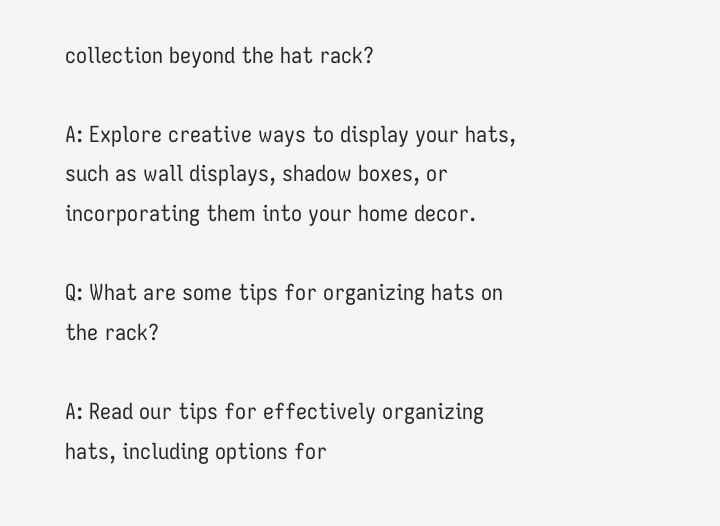collection beyond the hat rack?

A: Explore creative ways to display your hats, such as wall displays, shadow boxes, or incorporating them into your home decor.

Q: What are some tips for organizing hats on the rack?

A: Read our tips for effectively organizing hats, including options for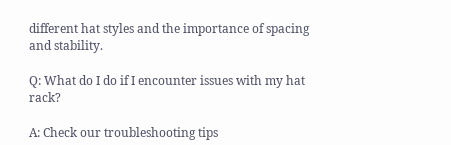different hat styles and the importance of spacing and stability.

Q: What do I do if I encounter issues with my hat rack?

A: Check our troubleshooting tips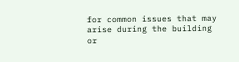for common issues that may arise during the building or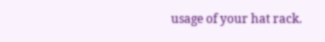usage of your hat rack.